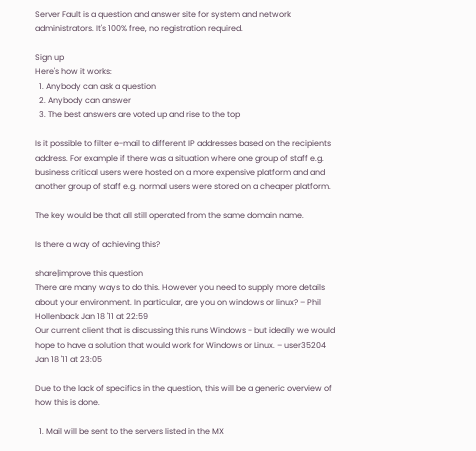Server Fault is a question and answer site for system and network administrators. It's 100% free, no registration required.

Sign up
Here's how it works:
  1. Anybody can ask a question
  2. Anybody can answer
  3. The best answers are voted up and rise to the top

Is it possible to filter e-mail to different IP addresses based on the recipients address. For example if there was a situation where one group of staff e.g. business critical users were hosted on a more expensive platform and and another group of staff e.g. normal users were stored on a cheaper platform.

The key would be that all still operated from the same domain name.

Is there a way of achieving this?

share|improve this question
There are many ways to do this. However you need to supply more details about your environment. In particular, are you on windows or linux? – Phil Hollenback Jan 18 '11 at 22:59
Our current client that is discussing this runs Windows - but ideally we would hope to have a solution that would work for Windows or Linux. – user35204 Jan 18 '11 at 23:05

Due to the lack of specifics in the question, this will be a generic overview of how this is done.

  1. Mail will be sent to the servers listed in the MX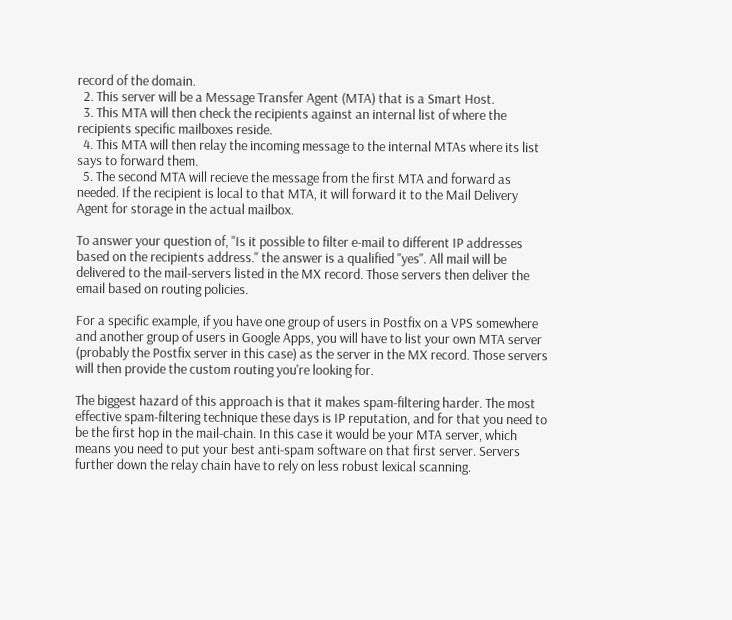record of the domain.
  2. This server will be a Message Transfer Agent (MTA) that is a Smart Host.
  3. This MTA will then check the recipients against an internal list of where the recipients specific mailboxes reside.
  4. This MTA will then relay the incoming message to the internal MTAs where its list says to forward them.
  5. The second MTA will recieve the message from the first MTA and forward as needed. If the recipient is local to that MTA, it will forward it to the Mail Delivery Agent for storage in the actual mailbox.

To answer your question of, "Is it possible to filter e-mail to different IP addresses based on the recipients address." the answer is a qualified "yes". All mail will be delivered to the mail-servers listed in the MX record. Those servers then deliver the email based on routing policies.

For a specific example, if you have one group of users in Postfix on a VPS somewhere and another group of users in Google Apps, you will have to list your own MTA server (probably the Postfix server in this case) as the server in the MX record. Those servers will then provide the custom routing you're looking for.

The biggest hazard of this approach is that it makes spam-filtering harder. The most effective spam-filtering technique these days is IP reputation, and for that you need to be the first hop in the mail-chain. In this case it would be your MTA server, which means you need to put your best anti-spam software on that first server. Servers further down the relay chain have to rely on less robust lexical scanning.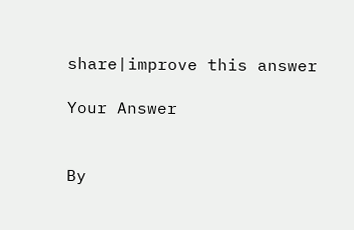share|improve this answer

Your Answer


By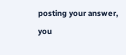posting your answer, you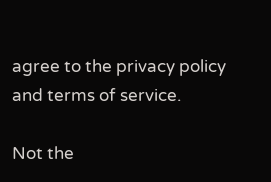agree to the privacy policy and terms of service.

Not the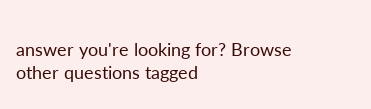answer you're looking for? Browse other questions tagged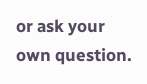or ask your own question.